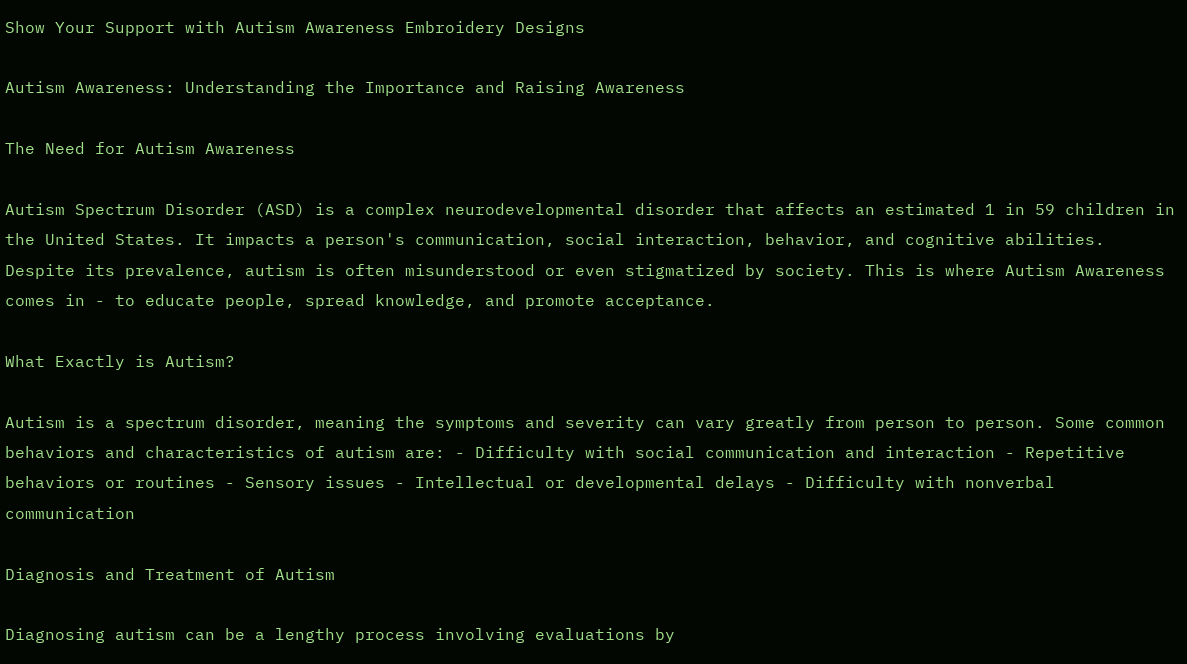Show Your Support with Autism Awareness Embroidery Designs

Autism Awareness: Understanding the Importance and Raising Awareness

The Need for Autism Awareness

Autism Spectrum Disorder (ASD) is a complex neurodevelopmental disorder that affects an estimated 1 in 59 children in the United States. It impacts a person's communication, social interaction, behavior, and cognitive abilities. Despite its prevalence, autism is often misunderstood or even stigmatized by society. This is where Autism Awareness comes in - to educate people, spread knowledge, and promote acceptance.

What Exactly is Autism?

Autism is a spectrum disorder, meaning the symptoms and severity can vary greatly from person to person. Some common behaviors and characteristics of autism are: - Difficulty with social communication and interaction - Repetitive behaviors or routines - Sensory issues - Intellectual or developmental delays - Difficulty with nonverbal communication

Diagnosis and Treatment of Autism

Diagnosing autism can be a lengthy process involving evaluations by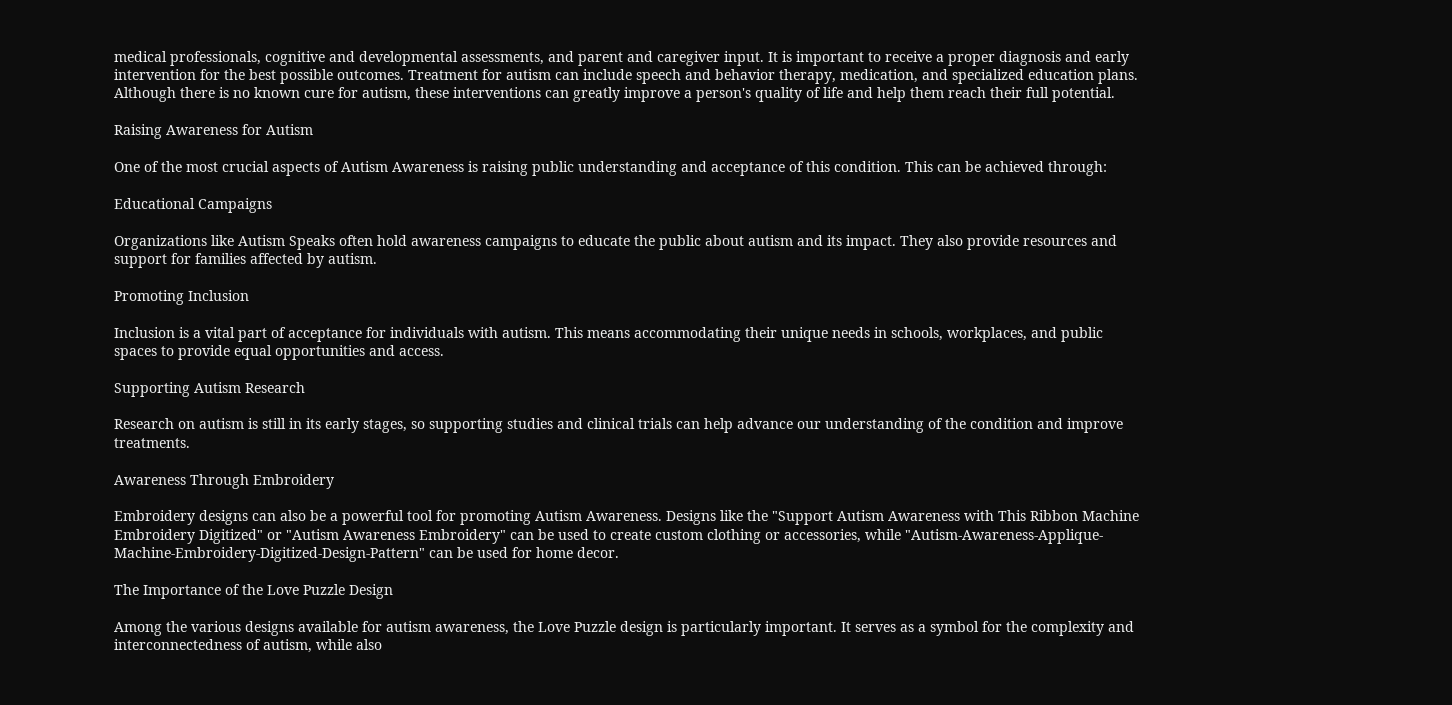medical professionals, cognitive and developmental assessments, and parent and caregiver input. It is important to receive a proper diagnosis and early intervention for the best possible outcomes. Treatment for autism can include speech and behavior therapy, medication, and specialized education plans. Although there is no known cure for autism, these interventions can greatly improve a person's quality of life and help them reach their full potential.

Raising Awareness for Autism

One of the most crucial aspects of Autism Awareness is raising public understanding and acceptance of this condition. This can be achieved through:

Educational Campaigns

Organizations like Autism Speaks often hold awareness campaigns to educate the public about autism and its impact. They also provide resources and support for families affected by autism.

Promoting Inclusion

Inclusion is a vital part of acceptance for individuals with autism. This means accommodating their unique needs in schools, workplaces, and public spaces to provide equal opportunities and access.

Supporting Autism Research

Research on autism is still in its early stages, so supporting studies and clinical trials can help advance our understanding of the condition and improve treatments.

Awareness Through Embroidery

Embroidery designs can also be a powerful tool for promoting Autism Awareness. Designs like the "Support Autism Awareness with This Ribbon Machine Embroidery Digitized" or "Autism Awareness Embroidery" can be used to create custom clothing or accessories, while "Autism-Awareness-Applique-Machine-Embroidery-Digitized-Design-Pattern" can be used for home decor.

The Importance of the Love Puzzle Design

Among the various designs available for autism awareness, the Love Puzzle design is particularly important. It serves as a symbol for the complexity and interconnectedness of autism, while also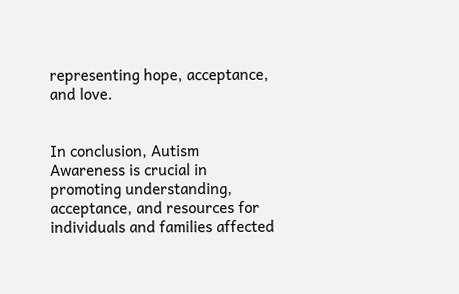representing hope, acceptance, and love.


In conclusion, Autism Awareness is crucial in promoting understanding, acceptance, and resources for individuals and families affected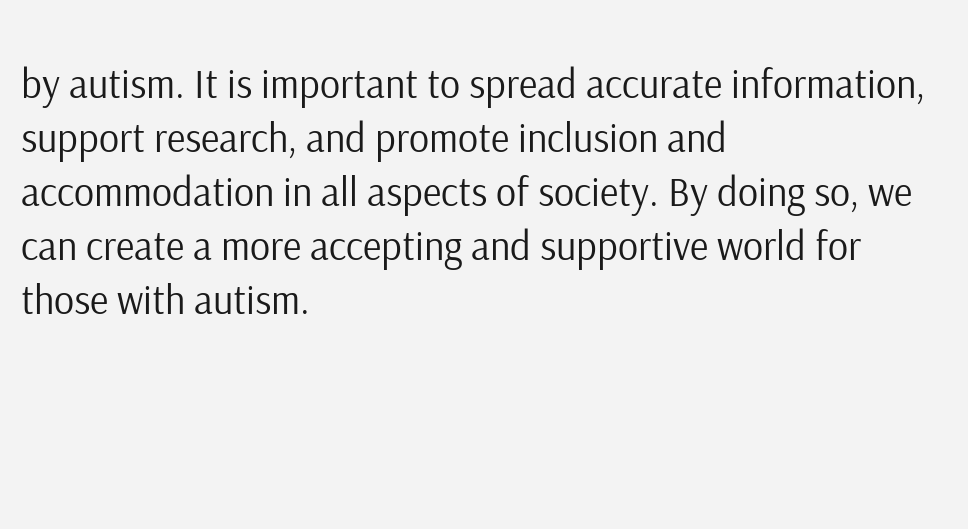by autism. It is important to spread accurate information, support research, and promote inclusion and accommodation in all aspects of society. By doing so, we can create a more accepting and supportive world for those with autism.